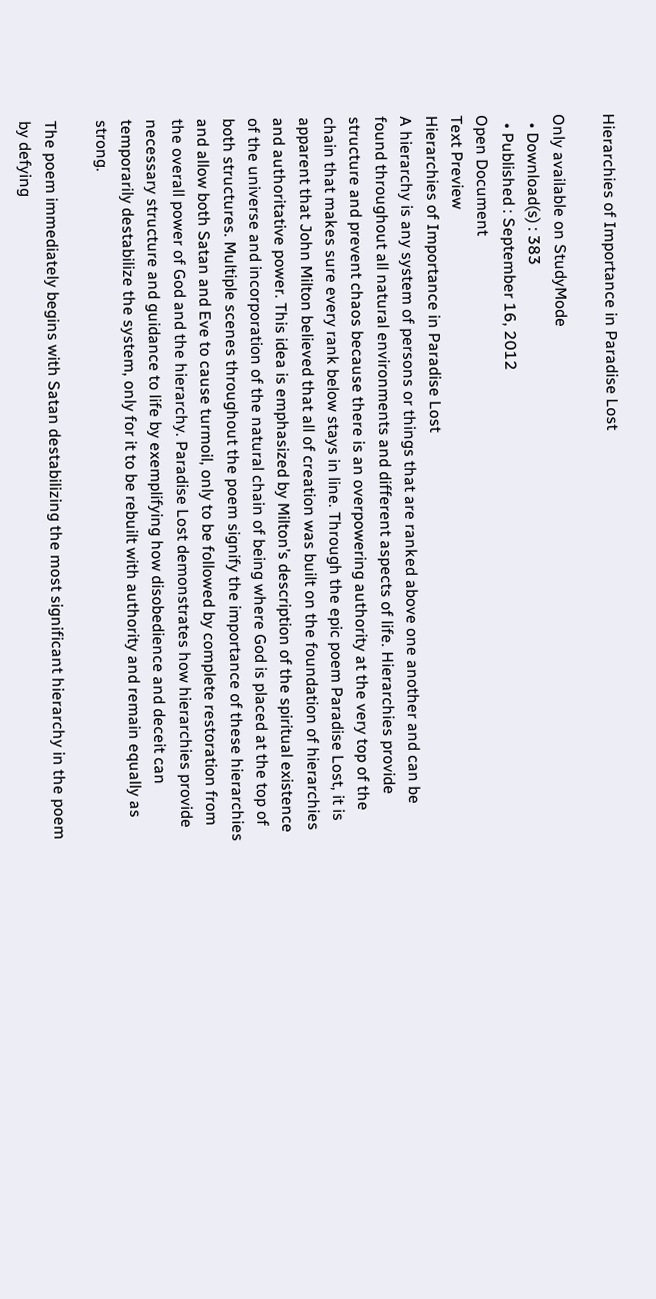Hierarchies of Importance in Paradise Lost

Only available on StudyMode
  • Download(s) : 383
  • Published : September 16, 2012
Open Document
Text Preview
Hierarchies of Importance in Paradise Lost
A hierarchy is any system of persons or things that are ranked above one another and can be found throughout all natural environments and different aspects of life. Hierarchies provide structure and prevent chaos because there is an overpowering authority at the very top of the chain that makes sure every rank below stays in line. Through the epic poem Paradise Lost, it is apparent that John Milton believed that all of creation was built on the foundation of hierarchies and authoritative power. This idea is emphasized by Milton’s description of the spiritual existence of the universe and incorporation of the natural chain of being where God is placed at the top of both structures. Multiple scenes throughout the poem signify the importance of these hierarchies and allow both Satan and Eve to cause turmoil, only to be followed by complete restoration from the overall power of God and the hierarchy. Paradise Lost demonstrates how hierarchies provide necessary structure and guidance to life by exemplifying how disobedience and deceit can temporarily destabilize the system, only for it to be rebuilt with authority and remain equally as strong.

The poem immediately begins with Satan destabilizing the most significant hierarchy in the poem by defying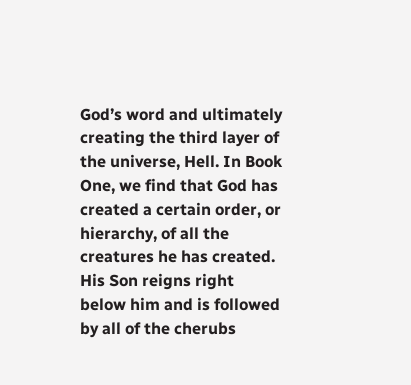God’s word and ultimately creating the third layer of the universe, Hell. In Book One, we find that God has created a certain order, or hierarchy, of all the creatures he has created. His Son reigns right below him and is followed by all of the cherubs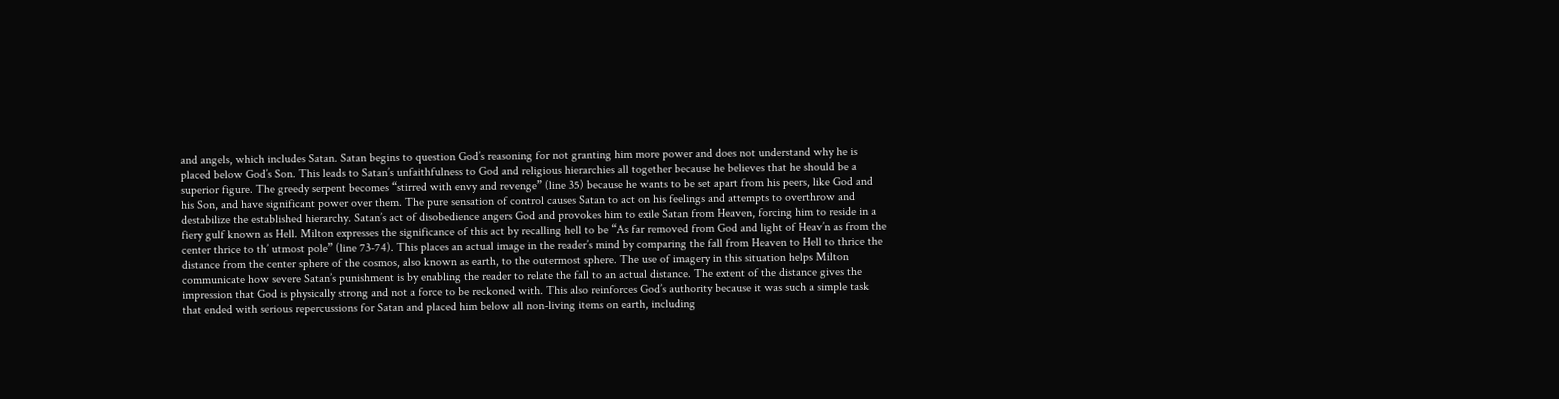and angels, which includes Satan. Satan begins to question God’s reasoning for not granting him more power and does not understand why he is placed below God’s Son. This leads to Satan’s unfaithfulness to God and religious hierarchies all together because he believes that he should be a superior figure. The greedy serpent becomes “stirred with envy and revenge” (line 35) because he wants to be set apart from his peers, like God and his Son, and have significant power over them. The pure sensation of control causes Satan to act on his feelings and attempts to overthrow and destabilize the established hierarchy. Satan’s act of disobedience angers God and provokes him to exile Satan from Heaven, forcing him to reside in a fiery gulf known as Hell. Milton expresses the significance of this act by recalling hell to be “As far removed from God and light of Heav’n as from the center thrice to th’ utmost pole” (line 73-74). This places an actual image in the reader’s mind by comparing the fall from Heaven to Hell to thrice the distance from the center sphere of the cosmos, also known as earth, to the outermost sphere. The use of imagery in this situation helps Milton communicate how severe Satan’s punishment is by enabling the reader to relate the fall to an actual distance. The extent of the distance gives the impression that God is physically strong and not a force to be reckoned with. This also reinforces God’s authority because it was such a simple task that ended with serious repercussions for Satan and placed him below all non-living items on earth, including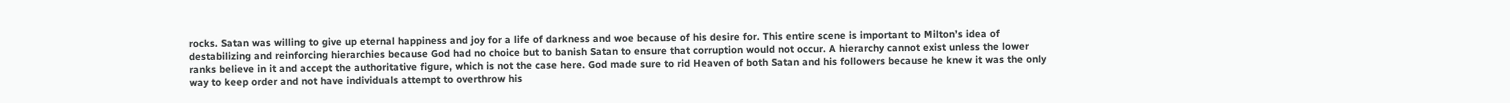rocks. Satan was willing to give up eternal happiness and joy for a life of darkness and woe because of his desire for. This entire scene is important to Milton’s idea of destabilizing and reinforcing hierarchies because God had no choice but to banish Satan to ensure that corruption would not occur. A hierarchy cannot exist unless the lower ranks believe in it and accept the authoritative figure, which is not the case here. God made sure to rid Heaven of both Satan and his followers because he knew it was the only way to keep order and not have individuals attempt to overthrow his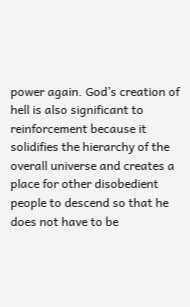power again. God’s creation of hell is also significant to reinforcement because it solidifies the hierarchy of the overall universe and creates a place for other disobedient people to descend so that he does not have to be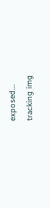exposed...
tracking img